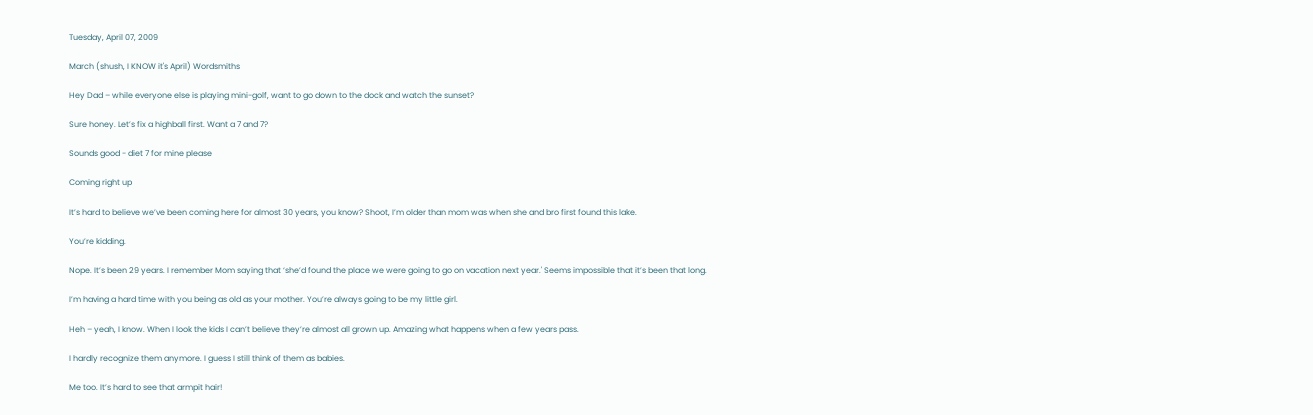Tuesday, April 07, 2009

March (shush, I KNOW it's April) Wordsmiths

Hey Dad – while everyone else is playing mini-golf, want to go down to the dock and watch the sunset?

Sure honey. Let’s fix a highball first. Want a 7 and 7?

Sounds good - diet 7 for mine please

Coming right up

It’s hard to believe we’ve been coming here for almost 30 years, you know? Shoot, I’m older than mom was when she and bro first found this lake.

You’re kidding.

Nope. It’s been 29 years. I remember Mom saying that ‘she’d found the place we were going to go on vacation next year.' Seems impossible that it’s been that long.

I’m having a hard time with you being as old as your mother. You’re always going to be my little girl.

Heh – yeah, I know. When I look the kids I can’t believe they’re almost all grown up. Amazing what happens when a few years pass.

I hardly recognize them anymore. I guess I still think of them as babies.

Me too. It’s hard to see that armpit hair!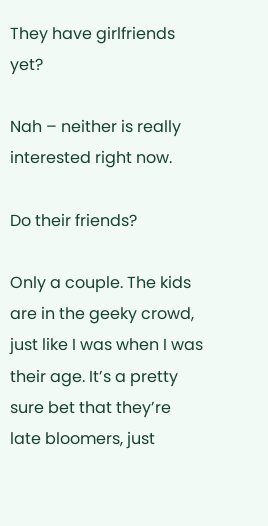They have girlfriends yet?

Nah – neither is really interested right now.

Do their friends?

Only a couple. The kids are in the geeky crowd, just like I was when I was their age. It’s a pretty sure bet that they’re late bloomers, just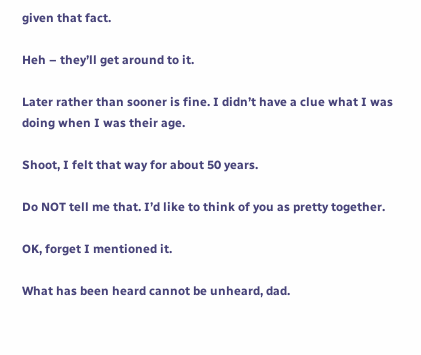given that fact.

Heh – they’ll get around to it.

Later rather than sooner is fine. I didn’t have a clue what I was doing when I was their age.

Shoot, I felt that way for about 50 years.

Do NOT tell me that. I’d like to think of you as pretty together.

OK, forget I mentioned it.

What has been heard cannot be unheard, dad.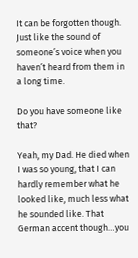It can be forgotten though. Just like the sound of someone’s voice when you haven’t heard from them in a long time.

Do you have someone like that?

Yeah, my Dad. He died when I was so young, that I can hardly remember what he looked like, much less what he sounded like. That German accent though…you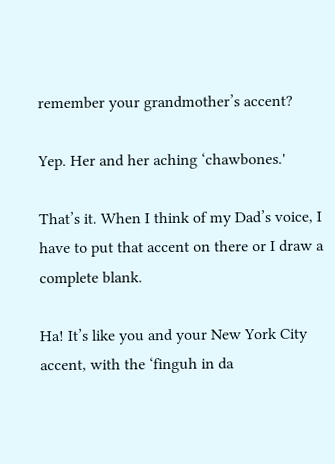remember your grandmother’s accent?

Yep. Her and her aching ‘chawbones.'

That’s it. When I think of my Dad’s voice, I have to put that accent on there or I draw a complete blank.

Ha! It’s like you and your New York City accent, with the ‘finguh in da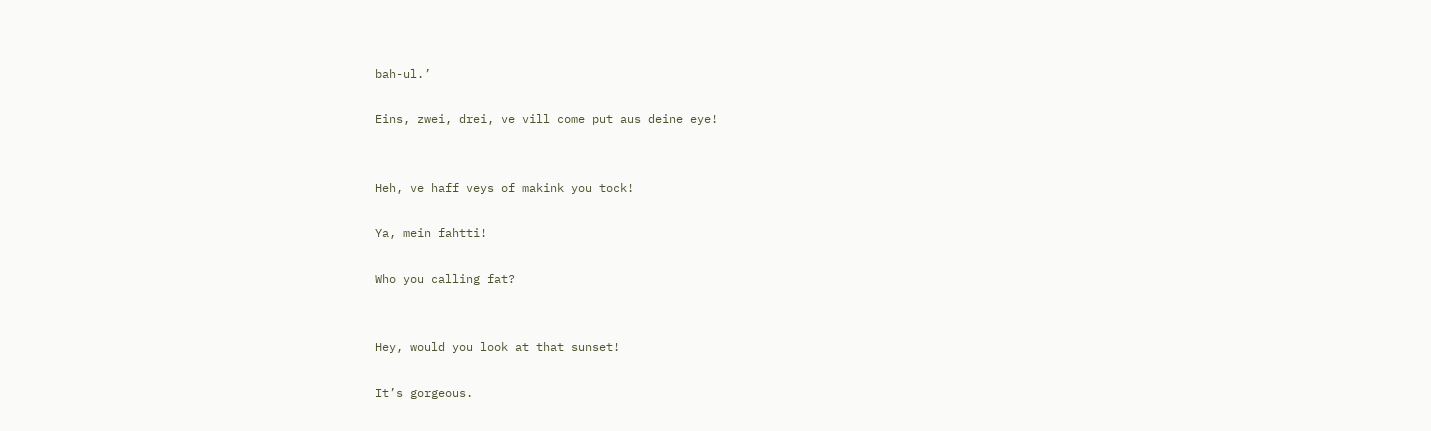bah-ul.’

Eins, zwei, drei, ve vill come put aus deine eye!


Heh, ve haff veys of makink you tock!

Ya, mein fahtti!

Who you calling fat?


Hey, would you look at that sunset!

It’s gorgeous.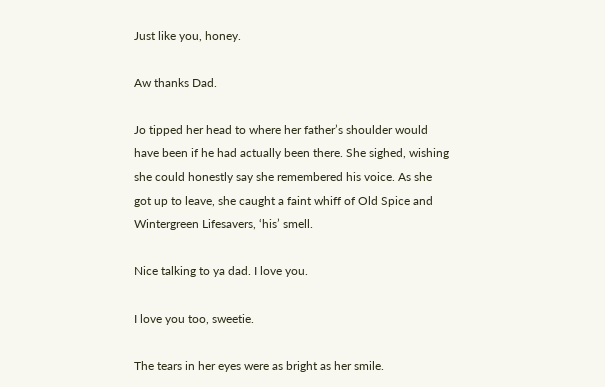Just like you, honey.

Aw thanks Dad.

Jo tipped her head to where her father’s shoulder would have been if he had actually been there. She sighed, wishing she could honestly say she remembered his voice. As she got up to leave, she caught a faint whiff of Old Spice and Wintergreen Lifesavers, ‘his’ smell.

Nice talking to ya dad. I love you.

I love you too, sweetie.

The tears in her eyes were as bright as her smile.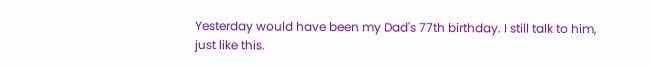Yesterday would have been my Dad's 77th birthday. I still talk to him, just like this.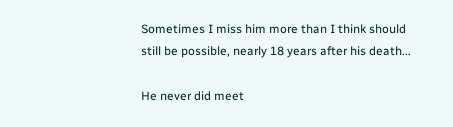Sometimes I miss him more than I think should still be possible, nearly 18 years after his death...

He never did meet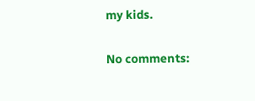my kids.

No comments: